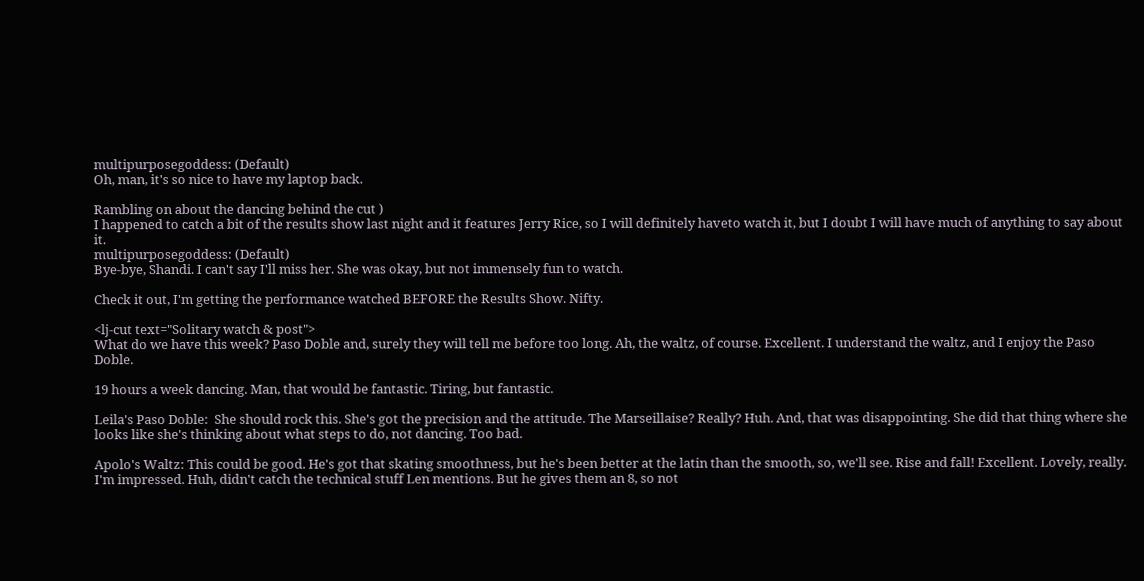multipurposegoddess: (Default)
Oh, man, it's so nice to have my laptop back.

Rambling on about the dancing behind the cut )
I happened to catch a bit of the results show last night and it features Jerry Rice, so I will definitely haveto watch it, but I doubt I will have much of anything to say about it.
multipurposegoddess: (Default)
Bye-bye, Shandi. I can't say I'll miss her. She was okay, but not immensely fun to watch.

Check it out, I'm getting the performance watched BEFORE the Results Show. Nifty.

<lj-cut text="Solitary watch & post">
What do we have this week? Paso Doble and, surely they will tell me before too long. Ah, the waltz, of course. Excellent. I understand the waltz, and I enjoy the Paso Doble.

19 hours a week dancing. Man, that would be fantastic. Tiring, but fantastic.

Leila's Paso Doble:  She should rock this. She's got the precision and the attitude. The Marseillaise? Really? Huh. And, that was disappointing. She did that thing where she looks like she's thinking about what steps to do, not dancing. Too bad.

Apolo's Waltz: This could be good. He's got that skating smoothness, but he's been better at the latin than the smooth, so, we'll see. Rise and fall! Excellent. Lovely, really. I'm impressed. Huh, didn't catch the technical stuff Len mentions. But he gives them an 8, so not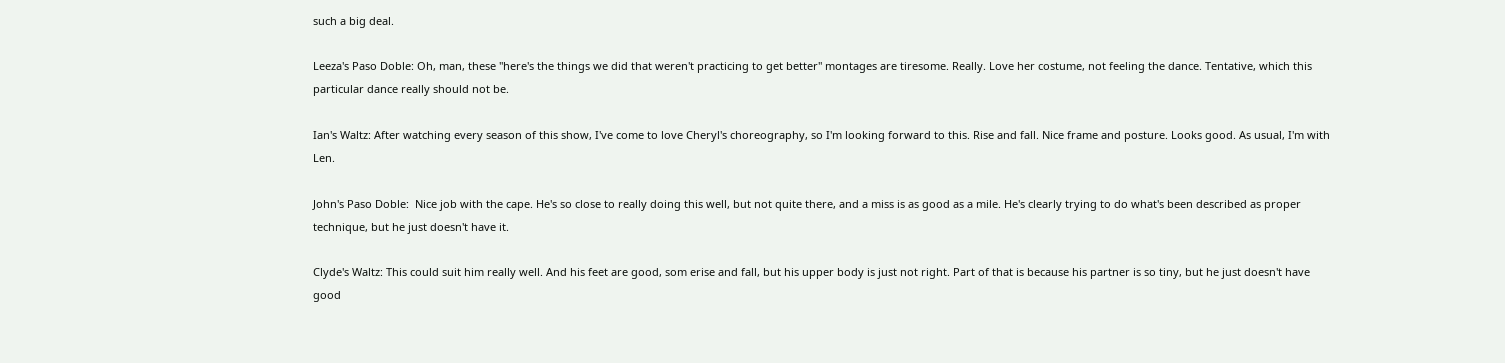such a big deal.

Leeza's Paso Doble: Oh, man, these "here's the things we did that weren't practicing to get better" montages are tiresome. Really. Love her costume, not feeling the dance. Tentative, which this particular dance really should not be.

Ian's Waltz: After watching every season of this show, I've come to love Cheryl's choreography, so I'm looking forward to this. Rise and fall. Nice frame and posture. Looks good. As usual, I'm with Len.

John's Paso Doble:  Nice job with the cape. He's so close to really doing this well, but not quite there, and a miss is as good as a mile. He's clearly trying to do what's been described as proper technique, but he just doesn't have it.

Clyde's Waltz: This could suit him really well. And his feet are good, som erise and fall, but his upper body is just not right. Part of that is because his partner is so tiny, but he just doesn't have good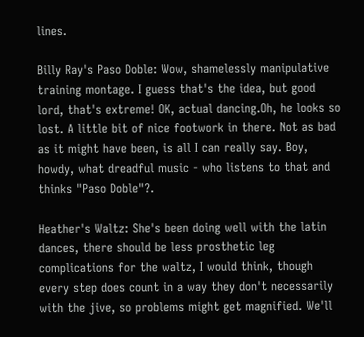lines.

Billy Ray's Paso Doble: Wow, shamelessly manipulative training montage. I guess that's the idea, but good lord, that's extreme! OK, actual dancing.Oh, he looks so lost. A little bit of nice footwork in there. Not as bad as it might have been, is all I can really say. Boy, howdy, what dreadful music - who listens to that and thinks "Paso Doble"?.

Heather's Waltz: She's been doing well with the latin dances, there should be less prosthetic leg complications for the waltz, I would think, though every step does count in a way they don't necessarily with the jive, so problems might get magnified. We'll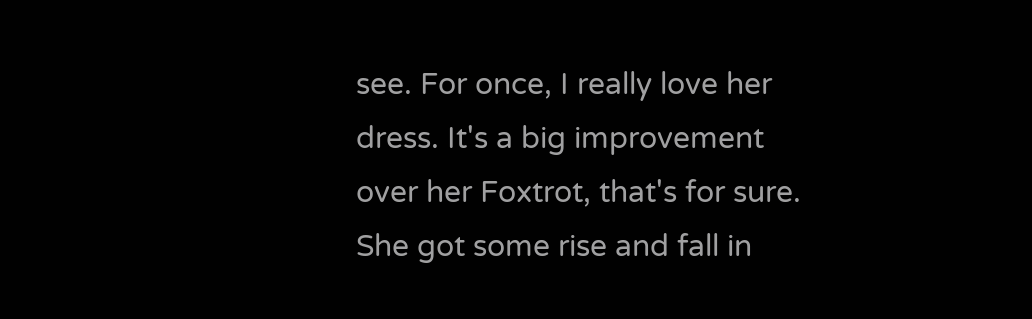see. For once, I really love her dress. It's a big improvement over her Foxtrot, that's for sure. She got some rise and fall in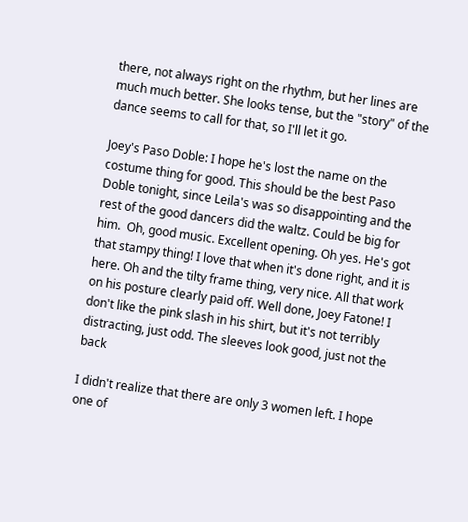there, not always right on the rhythm, but her lines are much much better. She looks tense, but the "story" of the dance seems to call for that, so I'll let it go.

Joey's Paso Doble: I hope he's lost the name on the costume thing for good. This should be the best Paso Doble tonight, since Leila's was so disappointing and the rest of the good dancers did the waltz. Could be big for him.  Oh, good music. Excellent opening. Oh yes. He's got that stampy thing! I love that when it's done right, and it is here. Oh and the tilty frame thing, very nice. All that work on his posture clearly paid off. Well done, Joey Fatone! I don't like the pink slash in his shirt, but it's not terribly distracting, just odd. The sleeves look good, just not the back

I didn't realize that there are only 3 women left. I hope one of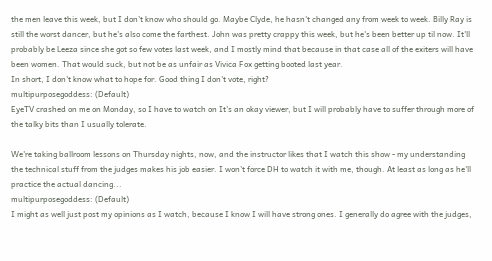the men leave this week, but I don't know who should go. Maybe Clyde, he hasn't changed any from week to week. Billy Ray is still the worst dancer, but he's also come the farthest. John was pretty crappy this week, but he's been better up til now. It'll probably be Leeza since she got so few votes last week, and I mostly mind that because in that case all of the exiters will have been women. That would suck, but not be as unfair as Vivica Fox getting booted last year.
In short, I don't know what to hope for. Good thing I don't vote, right?
multipurposegoddess: (Default)
EyeTV crashed on me on Monday, so I have to watch on It's an okay viewer, but I will probably have to suffer through more of the talky bits than I usually tolerate.

We're taking ballroom lessons on Thursday nights, now, and the instructor likes that I watch this show - my understanding the technical stuff from the judges makes his job easier. I won't force DH to watch it with me, though. At least as long as he'll practice the actual dancing...
multipurposegoddess: (Default)
I might as well just post my opinions as I watch, because I know I will have strong ones. I generally do agree with the judges,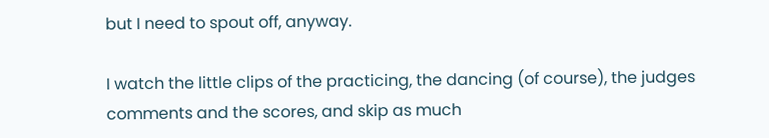but I need to spout off, anyway.

I watch the little clips of the practicing, the dancing (of course), the judges comments and the scores, and skip as much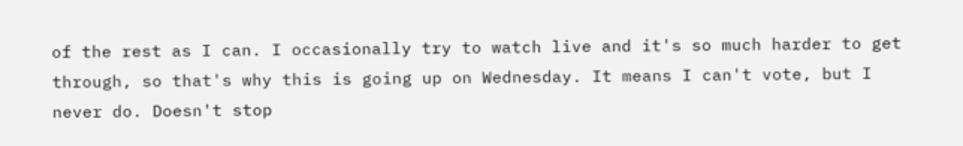of the rest as I can. I occasionally try to watch live and it's so much harder to get through, so that's why this is going up on Wednesday. It means I can't vote, but I never do. Doesn't stop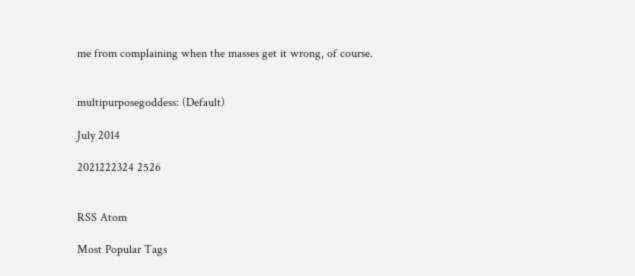me from complaining when the masses get it wrong, of course.


multipurposegoddess: (Default)

July 2014

2021222324 2526


RSS Atom

Most Popular Tags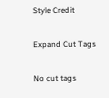Style Credit

Expand Cut Tags

No cut tags